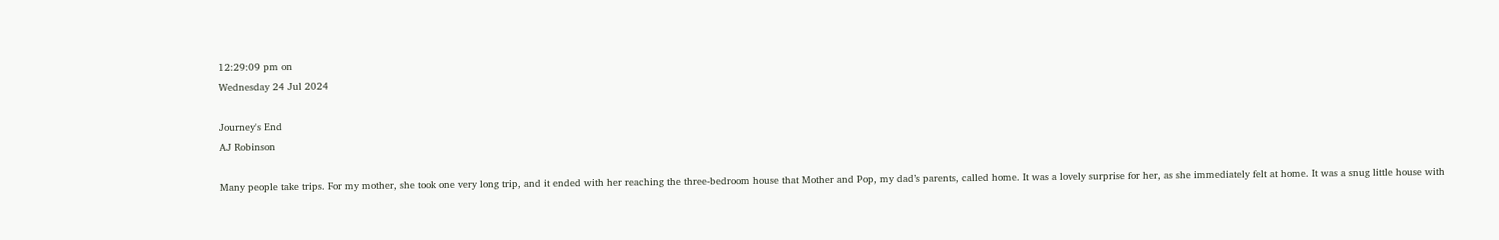12:29:09 pm on
Wednesday 24 Jul 2024

Journey's End
AJ Robinson

Many people take trips. For my mother, she took one very long trip, and it ended with her reaching the three-bedroom house that Mother and Pop, my dad’s parents, called home. It was a lovely surprise for her, as she immediately felt at home. It was a snug little house with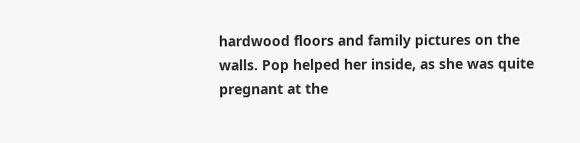hardwood floors and family pictures on the walls. Pop helped her inside, as she was quite pregnant at the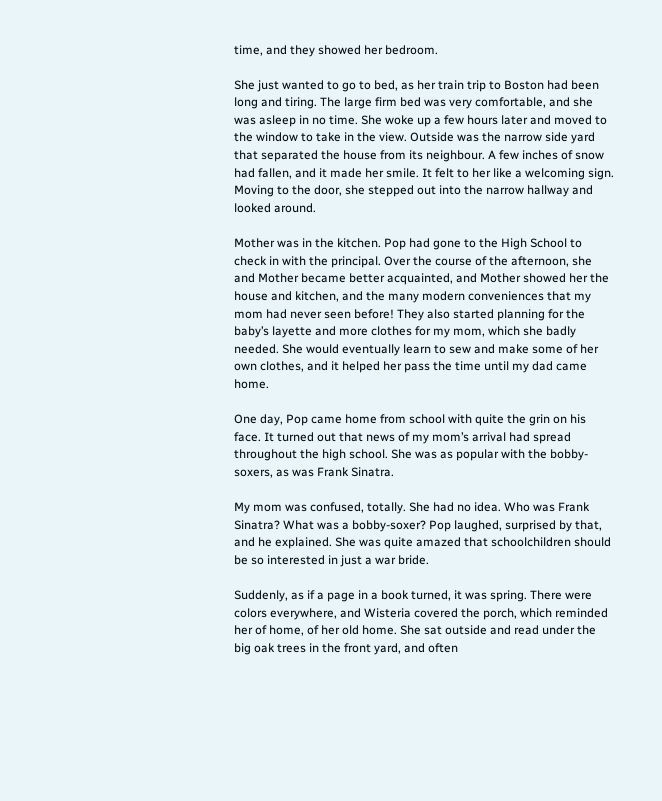time, and they showed her bedroom.

She just wanted to go to bed, as her train trip to Boston had been long and tiring. The large firm bed was very comfortable, and she was asleep in no time. She woke up a few hours later and moved to the window to take in the view. Outside was the narrow side yard that separated the house from its neighbour. A few inches of snow had fallen, and it made her smile. It felt to her like a welcoming sign. Moving to the door, she stepped out into the narrow hallway and looked around.

Mother was in the kitchen. Pop had gone to the High School to check in with the principal. Over the course of the afternoon, she and Mother became better acquainted, and Mother showed her the house and kitchen, and the many modern conveniences that my mom had never seen before! They also started planning for the baby’s layette and more clothes for my mom, which she badly needed. She would eventually learn to sew and make some of her own clothes, and it helped her pass the time until my dad came home.

One day, Pop came home from school with quite the grin on his face. It turned out that news of my mom’s arrival had spread throughout the high school. She was as popular with the bobby-soxers, as was Frank Sinatra.

My mom was confused, totally. She had no idea. Who was Frank Sinatra? What was a bobby-soxer? Pop laughed, surprised by that, and he explained. She was quite amazed that schoolchildren should be so interested in just a war bride.

Suddenly, as if a page in a book turned, it was spring. There were colors everywhere, and Wisteria covered the porch, which reminded her of home, of her old home. She sat outside and read under the big oak trees in the front yard, and often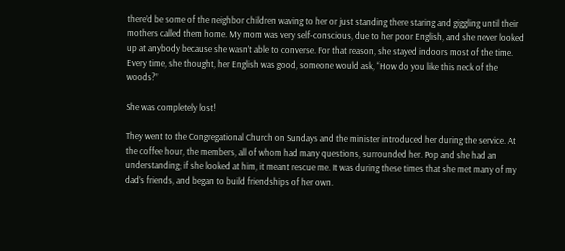there’d be some of the neighbor children waving to her or just standing there staring and giggling until their mothers called them home. My mom was very self-conscious, due to her poor English, and she never looked up at anybody because she wasn’t able to converse. For that reason, she stayed indoors most of the time. Every time, she thought, her English was good, someone would ask, “How do you like this neck of the woods?”

She was completely lost!

They went to the Congregational Church on Sundays and the minister introduced her during the service. At the coffee hour, the members, all of whom had many questions, surrounded her. Pop and she had an understanding; if she looked at him, it meant rescue me. It was during these times that she met many of my dad’s friends, and began to build friendships of her own.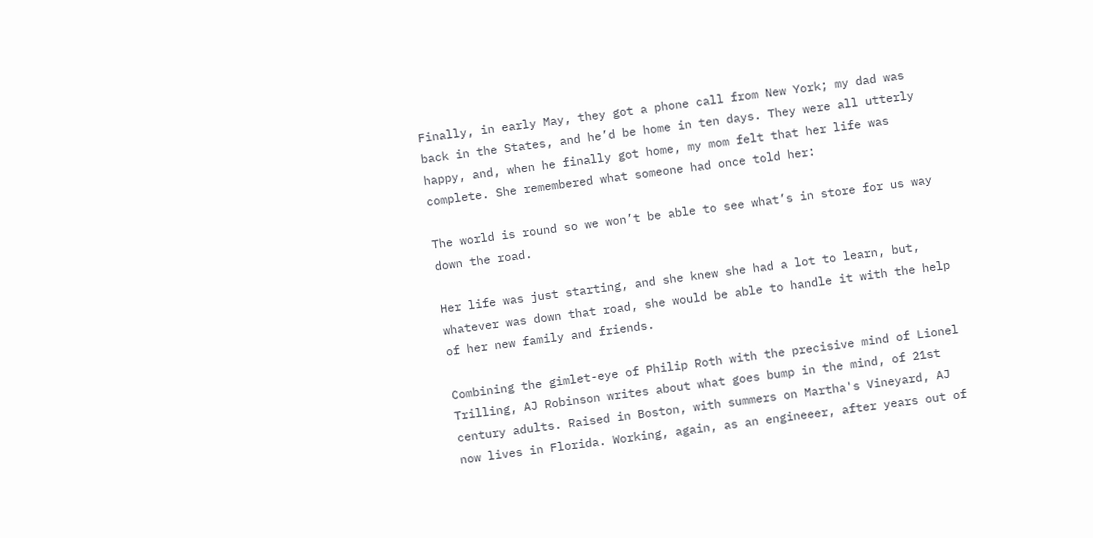Finally, in early May, they got a phone call from New York; my dad was back in the States, and he’d be home in ten days. They were all utterly happy, and, when he finally got home, my mom felt that her life was complete. She remembered what someone had once told her:

The world is round so we won’t be able to see what’s in store for us way down the road.

Her life was just starting, and she knew she had a lot to learn, but, whatever was down that road, she would be able to handle it with the help of her new family and friends.

Combining the gimlet-eye of Philip Roth with the precisive mind of Lionel Trilling, AJ Robinson writes about what goes bump in the mind, of 21st century adults. Raised in Boston, with summers on Martha's Vineyard, AJ now lives in Florida. Working, again, as an engineeer, after years out of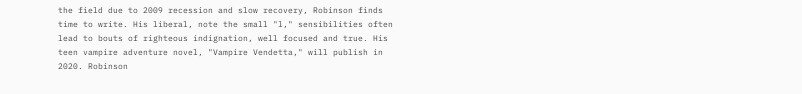the field due to 2009 recession and slow recovery, Robinson finds time to write. His liberal, note the small "l," sensibilities often lead to bouts of righteous indignation, well focused and true. His teen vampire adventure novel, "Vampire Vendetta," will publish in 2020. Robinson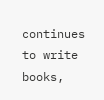continues to write books,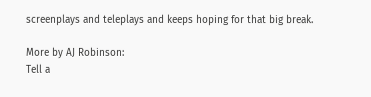screenplays and teleplays and keeps hoping for that big break.

More by AJ Robinson:
Tell a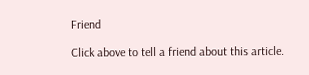Friend

Click above to tell a friend about this article.